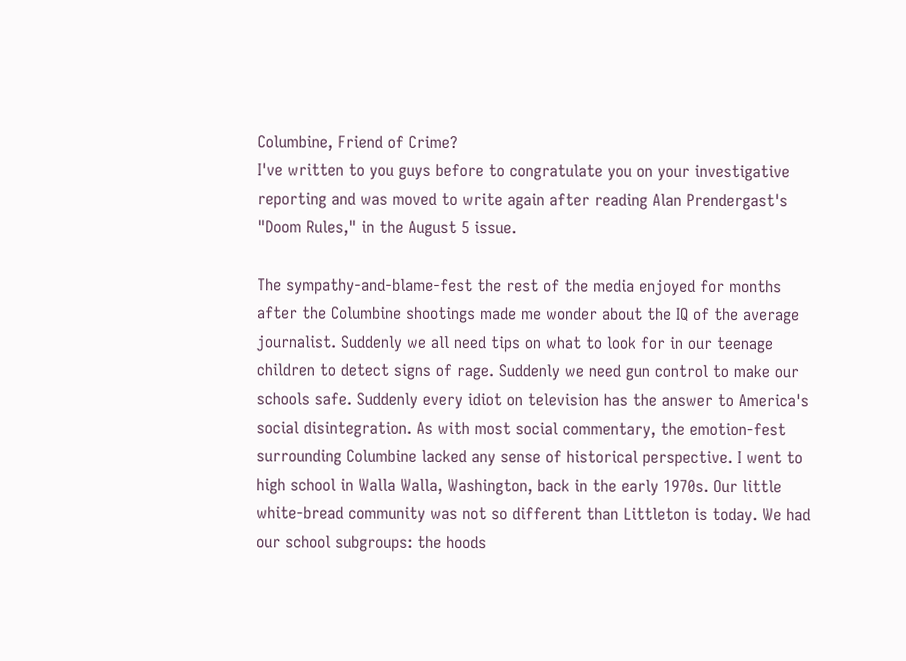Columbine, Friend of Crime?
I've written to you guys before to congratulate you on your investigative reporting and was moved to write again after reading Alan Prendergast's "Doom Rules," in the August 5 issue.

The sympathy-and-blame-fest the rest of the media enjoyed for months after the Columbine shootings made me wonder about the IQ of the average journalist. Suddenly we all need tips on what to look for in our teenage children to detect signs of rage. Suddenly we need gun control to make our schools safe. Suddenly every idiot on television has the answer to America's social disintegration. As with most social commentary, the emotion-fest surrounding Columbine lacked any sense of historical perspective. I went to high school in Walla Walla, Washington, back in the early 1970s. Our little white-bread community was not so different than Littleton is today. We had our school subgroups: the hoods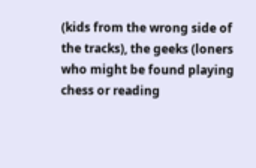(kids from the wrong side of the tracks), the geeks (loners who might be found playing chess or reading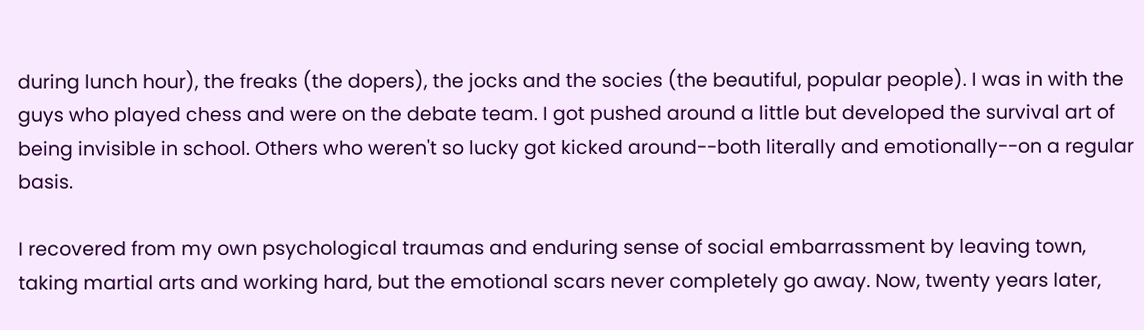during lunch hour), the freaks (the dopers), the jocks and the socies (the beautiful, popular people). I was in with the guys who played chess and were on the debate team. I got pushed around a little but developed the survival art of being invisible in school. Others who weren't so lucky got kicked around--both literally and emotionally--on a regular basis.

I recovered from my own psychological traumas and enduring sense of social embarrassment by leaving town, taking martial arts and working hard, but the emotional scars never completely go away. Now, twenty years later,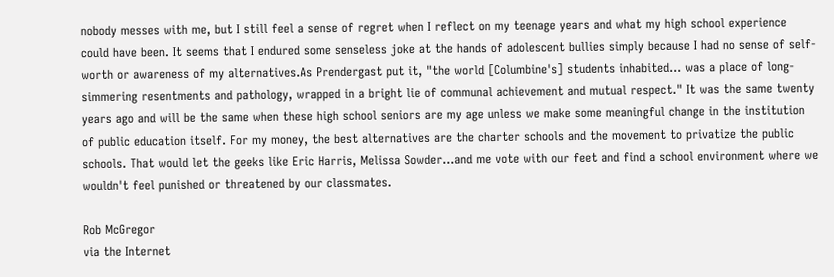nobody messes with me, but I still feel a sense of regret when I reflect on my teenage years and what my high school experience could have been. It seems that I endured some senseless joke at the hands of adolescent bullies simply because I had no sense of self-worth or awareness of my alternatives.As Prendergast put it, "the world [Columbine's] students inhabited... was a place of long-simmering resentments and pathology, wrapped in a bright lie of communal achievement and mutual respect." It was the same twenty years ago and will be the same when these high school seniors are my age unless we make some meaningful change in the institution of public education itself. For my money, the best alternatives are the charter schools and the movement to privatize the public schools. That would let the geeks like Eric Harris, Melissa Sowder...and me vote with our feet and find a school environment where we wouldn't feel punished or threatened by our classmates.

Rob McGregor
via the Internet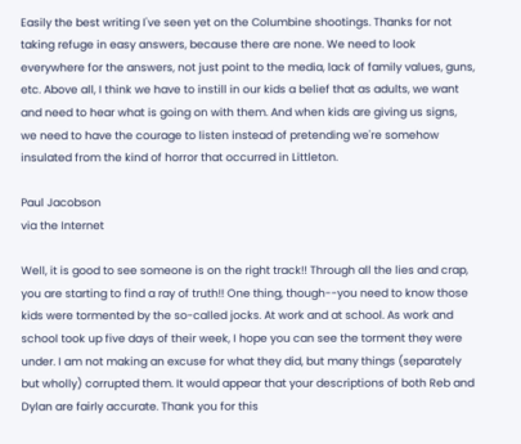Easily the best writing I've seen yet on the Columbine shootings. Thanks for not taking refuge in easy answers, because there are none. We need to look everywhere for the answers, not just point to the media, lack of family values, guns, etc. Above all, I think we have to instill in our kids a belief that as adults, we want and need to hear what is going on with them. And when kids are giving us signs, we need to have the courage to listen instead of pretending we're somehow insulated from the kind of horror that occurred in Littleton.

Paul Jacobson
via the Internet

Well, it is good to see someone is on the right track!! Through all the lies and crap, you are starting to find a ray of truth!! One thing, though--you need to know those kids were tormented by the so-called jocks. At work and at school. As work and school took up five days of their week, I hope you can see the torment they were under. I am not making an excuse for what they did, but many things (separately but wholly) corrupted them. It would appear that your descriptions of both Reb and Dylan are fairly accurate. Thank you for this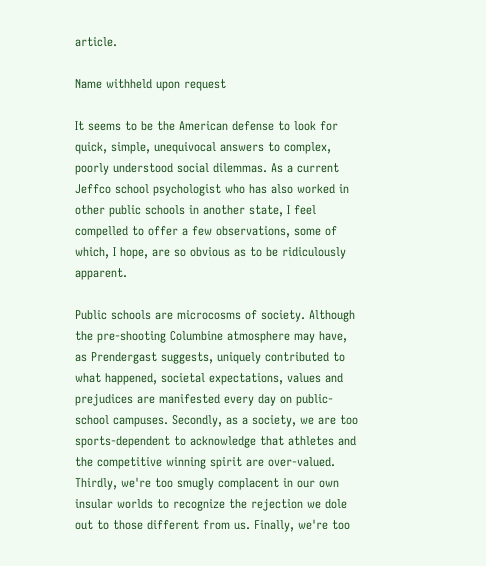article.

Name withheld upon request

It seems to be the American defense to look for quick, simple, unequivocal answers to complex, poorly understood social dilemmas. As a current Jeffco school psychologist who has also worked in other public schools in another state, I feel compelled to offer a few observations, some of which, I hope, are so obvious as to be ridiculously apparent.

Public schools are microcosms of society. Although the pre-shooting Columbine atmosphere may have, as Prendergast suggests, uniquely contributed to what happened, societal expectations, values and prejudices are manifested every day on public-school campuses. Secondly, as a society, we are too sports-dependent to acknowledge that athletes and the competitive winning spirit are over-valued. Thirdly, we're too smugly complacent in our own insular worlds to recognize the rejection we dole out to those different from us. Finally, we're too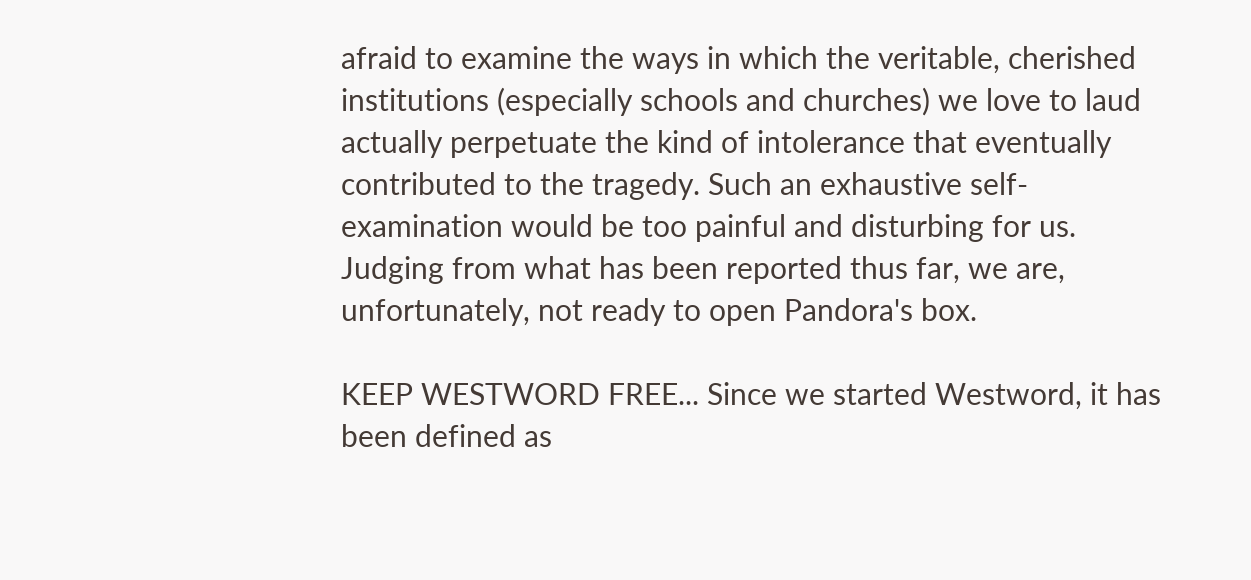afraid to examine the ways in which the veritable, cherished institutions (especially schools and churches) we love to laud actually perpetuate the kind of intolerance that eventually contributed to the tragedy. Such an exhaustive self-examination would be too painful and disturbing for us. Judging from what has been reported thus far, we are, unfortunately, not ready to open Pandora's box.

KEEP WESTWORD FREE... Since we started Westword, it has been defined as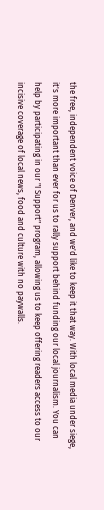the free, independent voice of Denver, and we'd like to keep it that way. With local media under siege, it's more important than ever for us to rally support behind funding our local journalism. You can help by participating in our "I Support" program, allowing us to keep offering readers access to our incisive coverage of local news, food and culture with no paywalls.